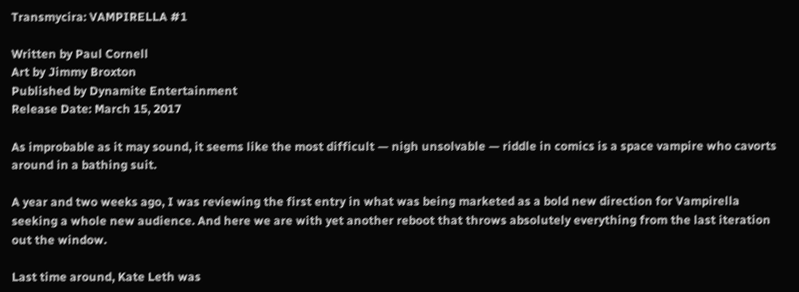Transmycira: VAMPIRELLA #1

Written by Paul Cornell
Art by Jimmy Broxton
Published by Dynamite Entertainment
Release Date: March 15, 2017

As improbable as it may sound, it seems like the most difficult — nigh unsolvable — riddle in comics is a space vampire who cavorts around in a bathing suit.

A year and two weeks ago, I was reviewing the first entry in what was being marketed as a bold new direction for Vampirella seeking a whole new audience. And here we are with yet another reboot that throws absolutely everything from the last iteration out the window.

Last time around, Kate Leth was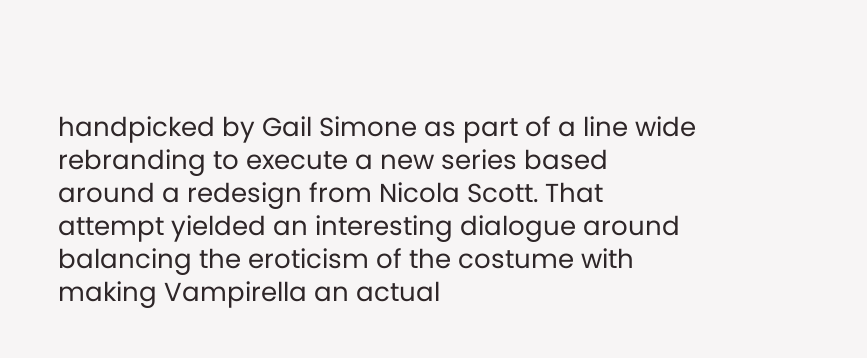handpicked by Gail Simone as part of a line wide rebranding to execute a new series based around a redesign from Nicola Scott. That attempt yielded an interesting dialogue around balancing the eroticism of the costume with making Vampirella an actual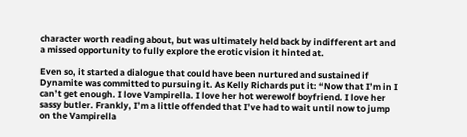character worth reading about, but was ultimately held back by indifferent art and a missed opportunity to fully explore the erotic vision it hinted at.

Even so, it started a dialogue that could have been nurtured and sustained if Dynamite was committed to pursuing it. As Kelly Richards put it: “Now that I’m in I can’t get enough. I love Vampirella. I love her hot werewolf boyfriend. I love her sassy butler. Frankly, I’m a little offended that I’ve had to wait until now to jump on the Vampirella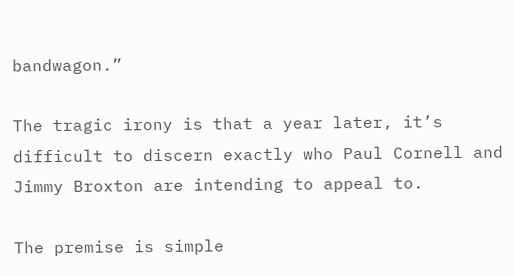bandwagon.”

The tragic irony is that a year later, it’s difficult to discern exactly who Paul Cornell and Jimmy Broxton are intending to appeal to.

The premise is simple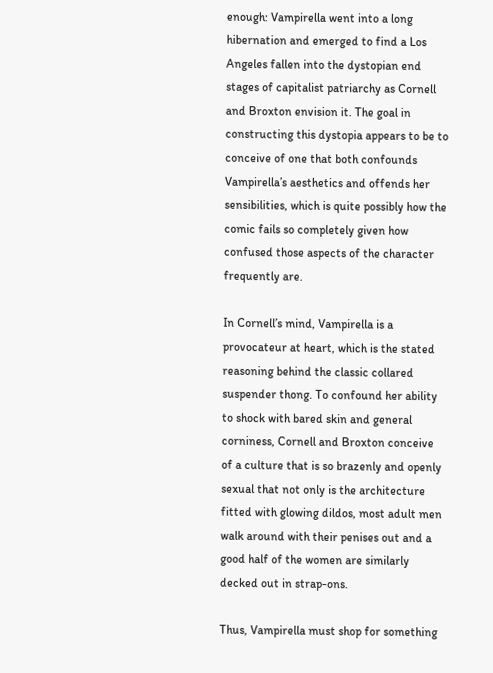enough: Vampirella went into a long hibernation and emerged to find a Los Angeles fallen into the dystopian end stages of capitalist patriarchy as Cornell and Broxton envision it. The goal in constructing this dystopia appears to be to conceive of one that both confounds Vampirella’s aesthetics and offends her sensibilities, which is quite possibly how the comic fails so completely given how confused those aspects of the character frequently are.

In Cornell’s mind, Vampirella is a provocateur at heart, which is the stated reasoning behind the classic collared suspender thong. To confound her ability to shock with bared skin and general corniness, Cornell and Broxton conceive of a culture that is so brazenly and openly sexual that not only is the architecture fitted with glowing dildos, most adult men walk around with their penises out and a good half of the women are similarly decked out in strap-ons.

Thus, Vampirella must shop for something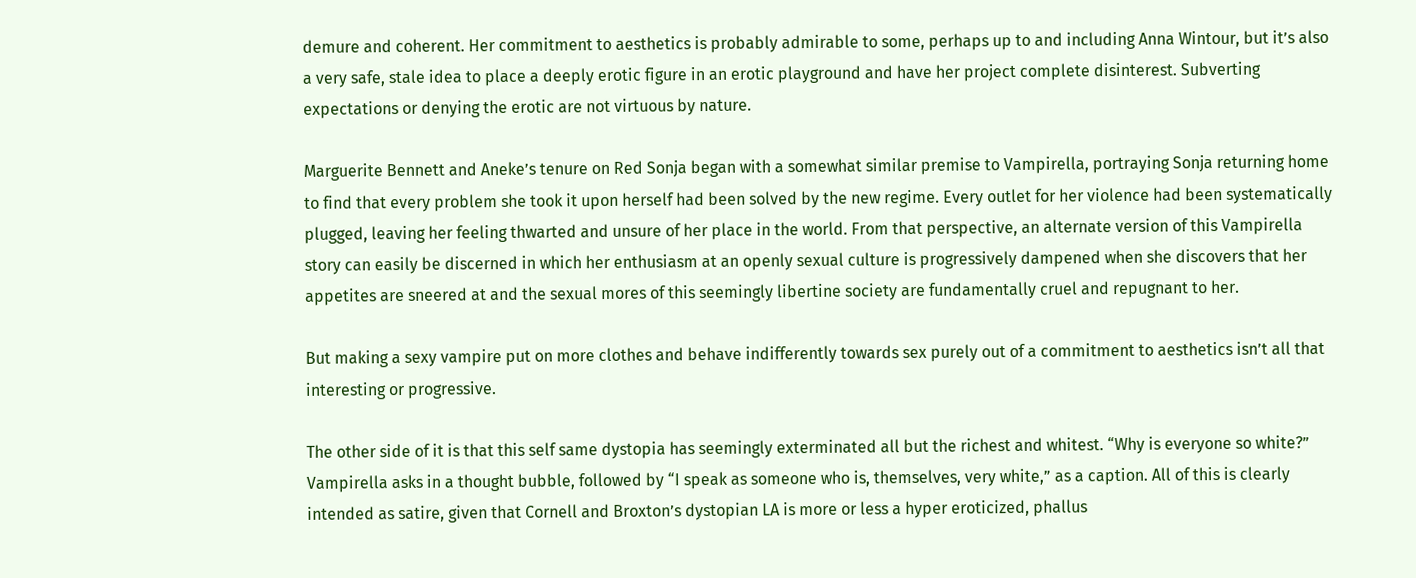demure and coherent. Her commitment to aesthetics is probably admirable to some, perhaps up to and including Anna Wintour, but it’s also a very safe, stale idea to place a deeply erotic figure in an erotic playground and have her project complete disinterest. Subverting expectations or denying the erotic are not virtuous by nature.

Marguerite Bennett and Aneke’s tenure on Red Sonja began with a somewhat similar premise to Vampirella, portraying Sonja returning home to find that every problem she took it upon herself had been solved by the new regime. Every outlet for her violence had been systematically plugged, leaving her feeling thwarted and unsure of her place in the world. From that perspective, an alternate version of this Vampirella story can easily be discerned in which her enthusiasm at an openly sexual culture is progressively dampened when she discovers that her appetites are sneered at and the sexual mores of this seemingly libertine society are fundamentally cruel and repugnant to her.

But making a sexy vampire put on more clothes and behave indifferently towards sex purely out of a commitment to aesthetics isn’t all that interesting or progressive.

The other side of it is that this self same dystopia has seemingly exterminated all but the richest and whitest. “Why is everyone so white?” Vampirella asks in a thought bubble, followed by “I speak as someone who is, themselves, very white,” as a caption. All of this is clearly intended as satire, given that Cornell and Broxton’s dystopian LA is more or less a hyper eroticized, phallus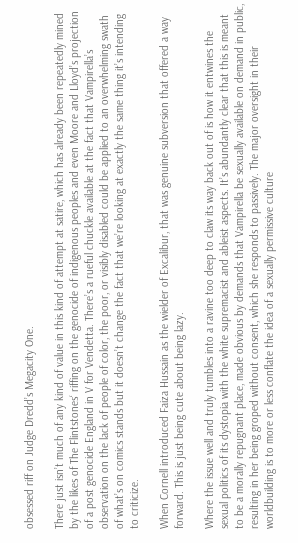obsessed riff on Judge Dredd’s Megacity One.

There just isn’t much of any kind of value in this kind of attempt at satire, which has already been repeatedly mined by the likes of The Flintstones‘ riffing on the genocide of indigenous peoples and even Moore and Lloyd’s projection of a post genocide England in V for Vendetta. There’s a rueful chuckle available at the fact that Vampirella’s observation on the lack of people of color, the poor, or visibly disabled could be applied to an overwhelming swath of what’s on comics stands but it doesn’t change the fact that we’re looking at exactly the same thing it’s intending to criticize.

When Cornell introduced Faiza Hussain as the wielder of Excalibur, that was genuine subversion that offered a way forward. This is just being cute about being lazy.

Where the issue well and truly tumbles into a ravine too deep to claw its way back out of is how it entwines the sexual politics of its dystopia with the white supremacist and ableist aspects. It’s abundantly clear that this is meant to be a morally repugnant place, made obvious by demands that Vampirella be sexually available on demand in public, resulting in her being groped without consent, which she responds to passively. The major oversight in their worldbuilding is to more or less conflate the idea of a sexually permissive culture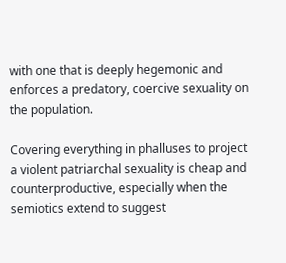with one that is deeply hegemonic and enforces a predatory, coercive sexuality on the population.

Covering everything in phalluses to project a violent patriarchal sexuality is cheap and counterproductive, especially when the semiotics extend to suggest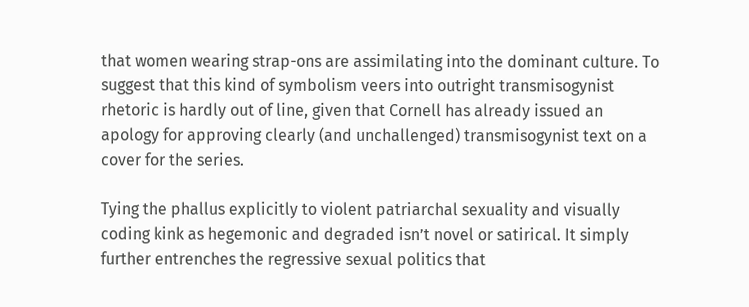that women wearing strap-ons are assimilating into the dominant culture. To suggest that this kind of symbolism veers into outright transmisogynist rhetoric is hardly out of line, given that Cornell has already issued an apology for approving clearly (and unchallenged) transmisogynist text on a cover for the series.

Tying the phallus explicitly to violent patriarchal sexuality and visually coding kink as hegemonic and degraded isn’t novel or satirical. It simply further entrenches the regressive sexual politics that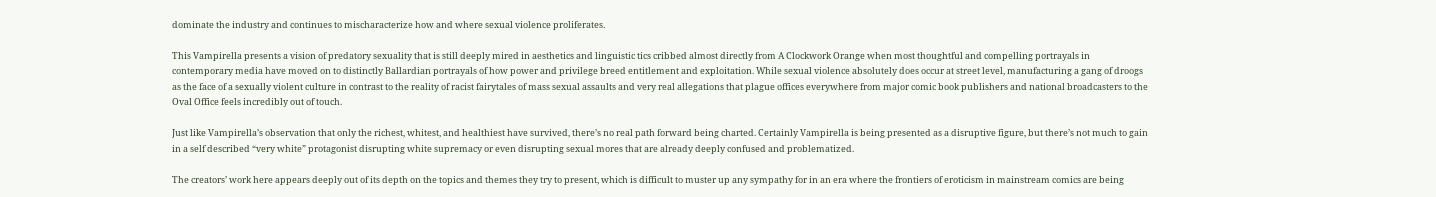dominate the industry and continues to mischaracterize how and where sexual violence proliferates.

This Vampirella presents a vision of predatory sexuality that is still deeply mired in aesthetics and linguistic tics cribbed almost directly from A Clockwork Orange when most thoughtful and compelling portrayals in contemporary media have moved on to distinctly Ballardian portrayals of how power and privilege breed entitlement and exploitation. While sexual violence absolutely does occur at street level, manufacturing a gang of droogs as the face of a sexually violent culture in contrast to the reality of racist fairytales of mass sexual assaults and very real allegations that plague offices everywhere from major comic book publishers and national broadcasters to the Oval Office feels incredibly out of touch.

Just like Vampirella’s observation that only the richest, whitest, and healthiest have survived, there’s no real path forward being charted. Certainly Vampirella is being presented as a disruptive figure, but there’s not much to gain in a self described “very white” protagonist disrupting white supremacy or even disrupting sexual mores that are already deeply confused and problematized.

The creators’ work here appears deeply out of its depth on the topics and themes they try to present, which is difficult to muster up any sympathy for in an era where the frontiers of eroticism in mainstream comics are being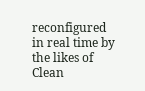reconfigured in real time by the likes of Clean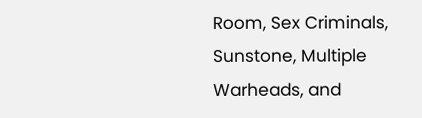Room, Sex Criminals, Sunstone, Multiple Warheads, and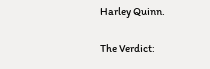Harley Quinn.

The Verdict: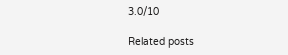3.0/10

Related posts